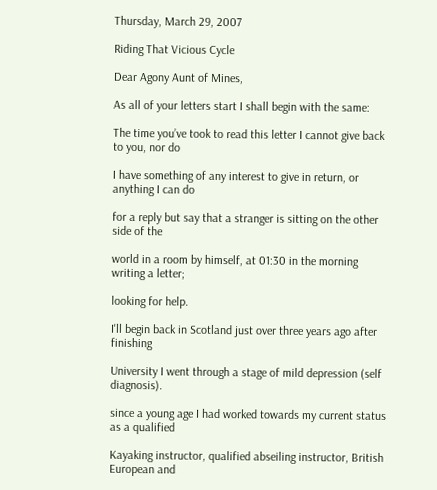Thursday, March 29, 2007

Riding That Vicious Cycle

Dear Agony Aunt of Mines,

As all of your letters start I shall begin with the same:

The time you’ve took to read this letter I cannot give back to you, nor do

I have something of any interest to give in return, or anything I can do

for a reply but say that a stranger is sitting on the other side of the

world in a room by himself, at 01:30 in the morning writing a letter;

looking for help.

I'll begin back in Scotland just over three years ago after finishing

University I went through a stage of mild depression (self diagnosis).

since a young age I had worked towards my current status as a qualified

Kayaking instructor, qualified abseiling instructor, British European and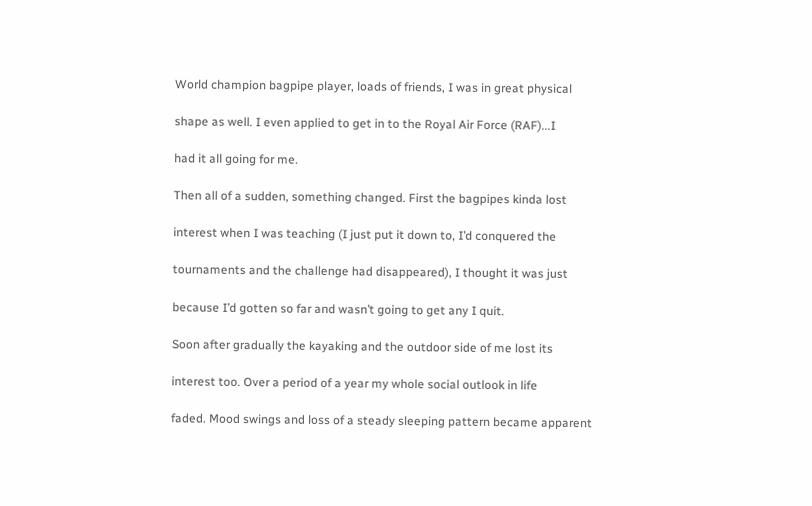World champion bagpipe player, loads of friends, I was in great physical

shape as well. I even applied to get in to the Royal Air Force (RAF)...I

had it all going for me.

Then all of a sudden, something changed. First the bagpipes kinda lost

interest when I was teaching (I just put it down to, I’d conquered the

tournaments and the challenge had disappeared), I thought it was just

because I’d gotten so far and wasn’t going to get any I quit.

Soon after gradually the kayaking and the outdoor side of me lost its

interest too. Over a period of a year my whole social outlook in life

faded. Mood swings and loss of a steady sleeping pattern became apparent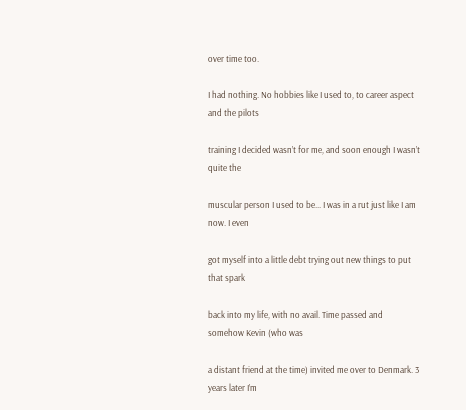over time too.

I had nothing. No hobbies like I used to, to career aspect and the pilots

training I decided wasn’t for me, and soon enough I wasn’t quite the

muscular person I used to be... I was in a rut just like I am now. I even

got myself into a little debt trying out new things to put that spark

back into my life, with no avail. Time passed and somehow Kevin (who was

a distant friend at the time) invited me over to Denmark. 3 years later I’m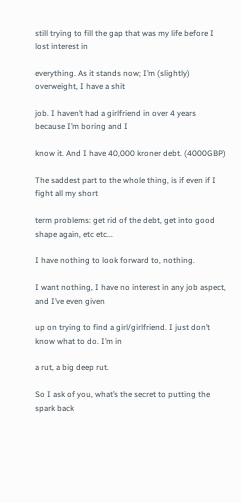still trying to fill the gap that was my life before I lost interest in

everything. As it stands now; I’m (slightly) overweight, I have a shit

job. I haven’t had a girlfriend in over 4 years because I’m boring and I

know it. And I have 40,000 kroner debt. (4000GBP)

The saddest part to the whole thing, is if even if I fight all my short

term problems: get rid of the debt, get into good shape again, etc etc...

I have nothing to look forward to, nothing.

I want nothing, I have no interest in any job aspect, and I’ve even given

up on trying to find a girl/girlfriend. I just don’t know what to do. I’m in

a rut, a big deep rut.

So I ask of you, what’s the secret to putting the spark back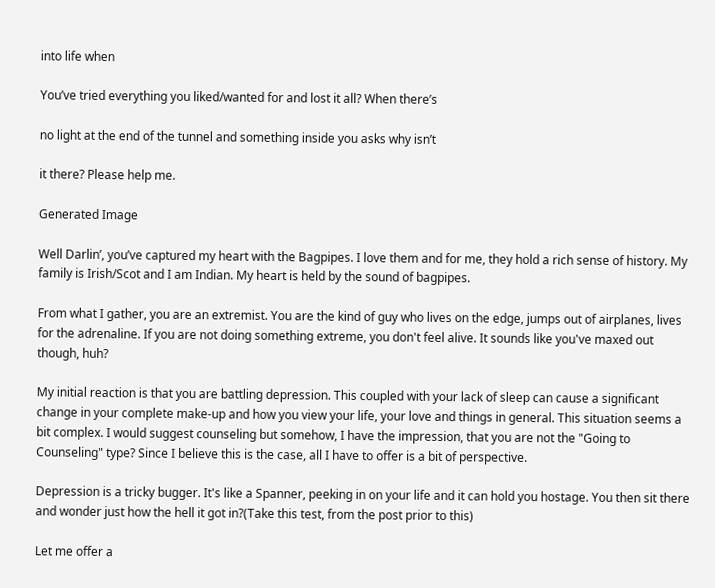into life when

You’ve tried everything you liked/wanted for and lost it all? When there’s

no light at the end of the tunnel and something inside you asks why isn’t

it there? Please help me.

Generated Image

Well Darlin’, you’ve captured my heart with the Bagpipes. I love them and for me, they hold a rich sense of history. My family is Irish/Scot and I am Indian. My heart is held by the sound of bagpipes.

From what I gather, you are an extremist. You are the kind of guy who lives on the edge, jumps out of airplanes, lives for the adrenaline. If you are not doing something extreme, you don't feel alive. It sounds like you've maxed out though, huh?

My initial reaction is that you are battling depression. This coupled with your lack of sleep can cause a significant change in your complete make-up and how you view your life, your love and things in general. This situation seems a bit complex. I would suggest counseling but somehow, I have the impression, that you are not the "Going to Counseling" type? Since I believe this is the case, all I have to offer is a bit of perspective.

Depression is a tricky bugger. It's like a Spanner, peeking in on your life and it can hold you hostage. You then sit there and wonder just how the hell it got in?(Take this test, from the post prior to this)

Let me offer a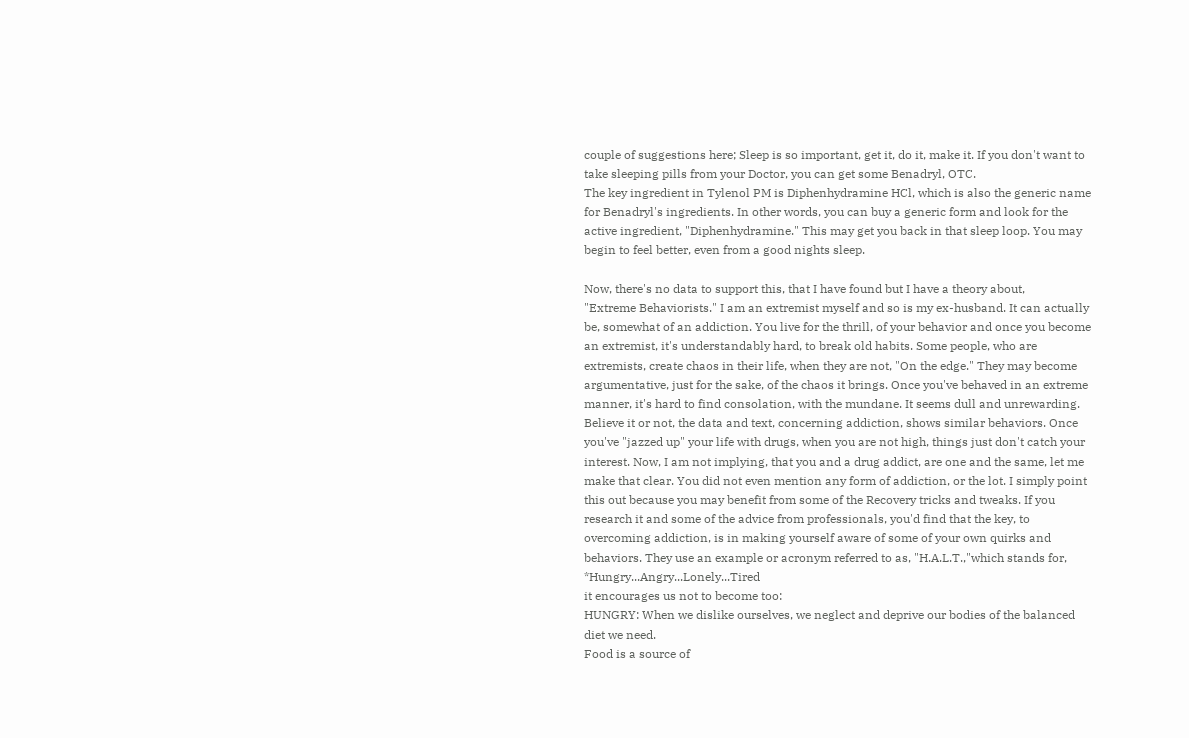couple of suggestions here; Sleep is so important, get it, do it, make it. If you don't want to take sleeping pills from your Doctor, you can get some Benadryl, OTC.
The key ingredient in Tylenol PM is Diphenhydramine HCl, which is also the generic name for Benadryl's ingredients. In other words, you can buy a generic form and look for the active ingredient, "Diphenhydramine." This may get you back in that sleep loop. You may begin to feel better, even from a good nights sleep.

Now, there's no data to support this, that I have found but I have a theory about,
"Extreme Behaviorists." I am an extremist myself and so is my ex-husband. It can actually be, somewhat of an addiction. You live for the thrill, of your behavior and once you become an extremist, it's understandably hard, to break old habits. Some people, who are extremists, create chaos in their life, when they are not, "On the edge." They may become argumentative, just for the sake, of the chaos it brings. Once you've behaved in an extreme manner, it's hard to find consolation, with the mundane. It seems dull and unrewarding. Believe it or not, the data and text, concerning addiction, shows similar behaviors. Once you've "jazzed up" your life with drugs, when you are not high, things just don't catch your interest. Now, I am not implying, that you and a drug addict, are one and the same, let me make that clear. You did not even mention any form of addiction, or the lot. I simply point this out because you may benefit from some of the Recovery tricks and tweaks. If you research it and some of the advice from professionals, you'd find that the key, to overcoming addiction, is in making yourself aware of some of your own quirks and behaviors. They use an example or acronym referred to as, "H.A.L.T.,"which stands for, *Hungry...Angry...Lonely...Tired
it encourages us not to become too:
HUNGRY: When we dislike ourselves, we neglect and deprive our bodies of the balanced diet we need.
Food is a source of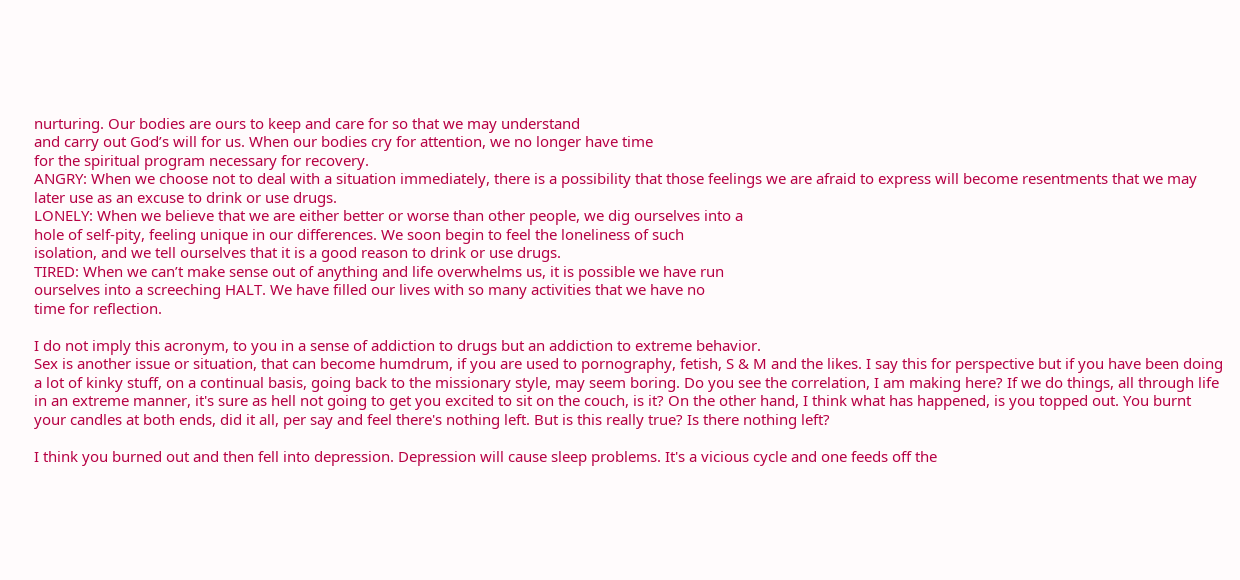nurturing. Our bodies are ours to keep and care for so that we may understand
and carry out God’s will for us. When our bodies cry for attention, we no longer have time
for the spiritual program necessary for recovery.
ANGRY: When we choose not to deal with a situation immediately, there is a possibility that those feelings we are afraid to express will become resentments that we may later use as an excuse to drink or use drugs.
LONELY: When we believe that we are either better or worse than other people, we dig ourselves into a
hole of self-pity, feeling unique in our differences. We soon begin to feel the loneliness of such
isolation, and we tell ourselves that it is a good reason to drink or use drugs.
TIRED: When we can’t make sense out of anything and life overwhelms us, it is possible we have run
ourselves into a screeching HALT. We have filled our lives with so many activities that we have no
time for reflection.

I do not imply this acronym, to you in a sense of addiction to drugs but an addiction to extreme behavior.
Sex is another issue or situation, that can become humdrum, if you are used to pornography, fetish, S & M and the likes. I say this for perspective but if you have been doing a lot of kinky stuff, on a continual basis, going back to the missionary style, may seem boring. Do you see the correlation, I am making here? If we do things, all through life in an extreme manner, it's sure as hell not going to get you excited to sit on the couch, is it? On the other hand, I think what has happened, is you topped out. You burnt your candles at both ends, did it all, per say and feel there's nothing left. But is this really true? Is there nothing left?

I think you burned out and then fell into depression. Depression will cause sleep problems. It's a vicious cycle and one feeds off the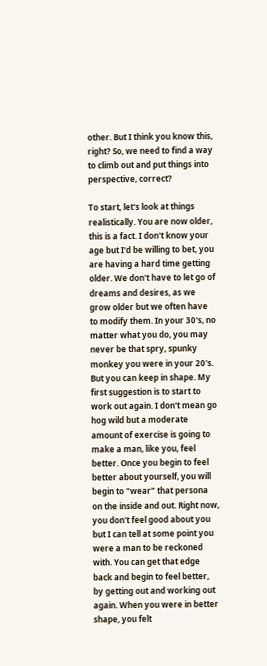other. But I think you know this, right? So, we need to find a way to climb out and put things into perspective, correct?

To start, let's look at things realistically. You are now older, this is a fact. I don't know your age but I'd be willing to bet, you are having a hard time getting older. We don't have to let go of dreams and desires, as we grow older but we often have to modify them. In your 30's, no matter what you do, you may never be that spry, spunky monkey you were in your 20's. But you can keep in shape. My first suggestion is to start to work out again. I don't mean go hog wild but a moderate amount of exercise is going to make a man, like you, feel better. Once you begin to feel better about yourself, you will begin to "wear" that persona on the inside and out. Right now, you don't feel good about you but I can tell at some point you were a man to be reckoned with. You can get that edge back and begin to feel better, by getting out and working out again. When you were in better shape, you felt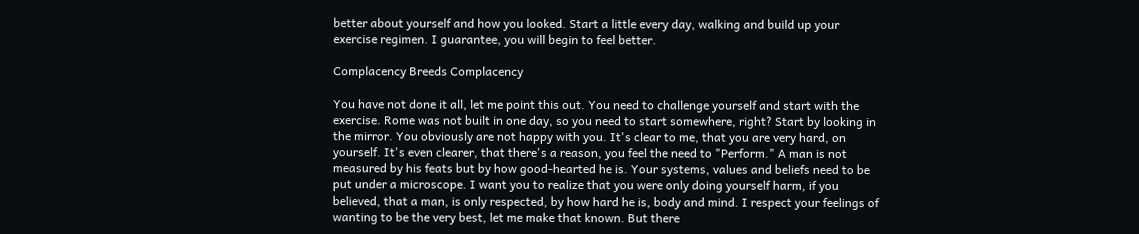better about yourself and how you looked. Start a little every day, walking and build up your exercise regimen. I guarantee, you will begin to feel better.

Complacency Breeds Complacency

You have not done it all, let me point this out. You need to challenge yourself and start with the exercise. Rome was not built in one day, so you need to start somewhere, right? Start by looking in the mirror. You obviously are not happy with you. It's clear to me, that you are very hard, on yourself. It's even clearer, that there's a reason, you feel the need to "Perform." A man is not measured by his feats but by how good-hearted he is. Your systems, values and beliefs need to be put under a microscope. I want you to realize that you were only doing yourself harm, if you believed, that a man, is only respected, by how hard he is, body and mind. I respect your feelings of wanting to be the very best, let me make that known. But there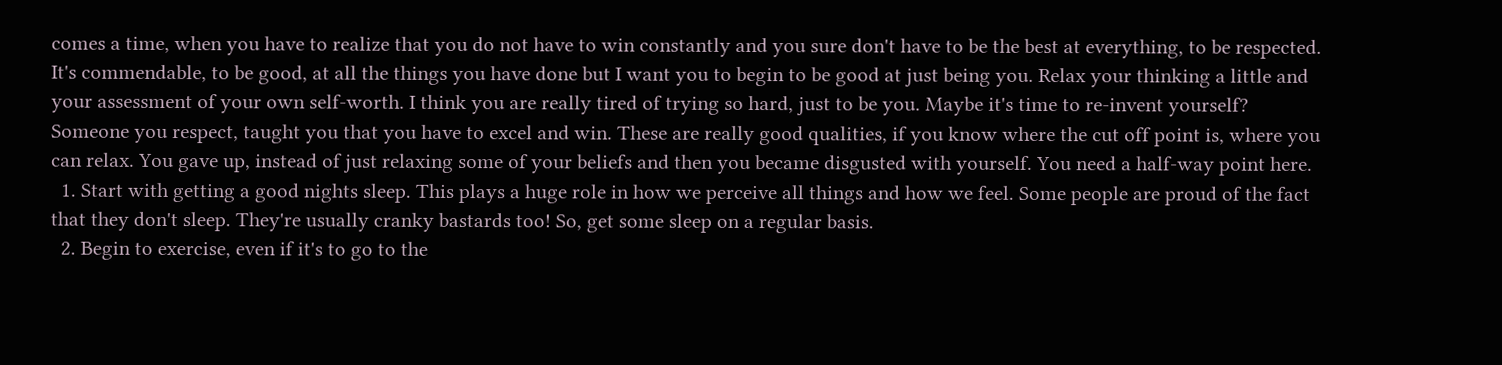comes a time, when you have to realize that you do not have to win constantly and you sure don't have to be the best at everything, to be respected. It's commendable, to be good, at all the things you have done but I want you to begin to be good at just being you. Relax your thinking a little and your assessment of your own self-worth. I think you are really tired of trying so hard, just to be you. Maybe it's time to re-invent yourself?
Someone you respect, taught you that you have to excel and win. These are really good qualities, if you know where the cut off point is, where you can relax. You gave up, instead of just relaxing some of your beliefs and then you became disgusted with yourself. You need a half-way point here.
  1. Start with getting a good nights sleep. This plays a huge role in how we perceive all things and how we feel. Some people are proud of the fact that they don't sleep. They're usually cranky bastards too! So, get some sleep on a regular basis.
  2. Begin to exercise, even if it's to go to the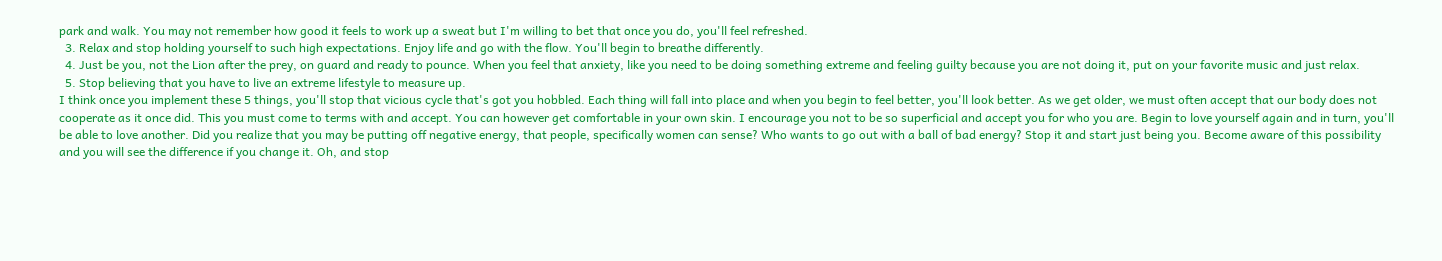park and walk. You may not remember how good it feels to work up a sweat but I'm willing to bet that once you do, you'll feel refreshed.
  3. Relax and stop holding yourself to such high expectations. Enjoy life and go with the flow. You'll begin to breathe differently.
  4. Just be you, not the Lion after the prey, on guard and ready to pounce. When you feel that anxiety, like you need to be doing something extreme and feeling guilty because you are not doing it, put on your favorite music and just relax.
  5. Stop believing that you have to live an extreme lifestyle to measure up.
I think once you implement these 5 things, you'll stop that vicious cycle that's got you hobbled. Each thing will fall into place and when you begin to feel better, you'll look better. As we get older, we must often accept that our body does not cooperate as it once did. This you must come to terms with and accept. You can however get comfortable in your own skin. I encourage you not to be so superficial and accept you for who you are. Begin to love yourself again and in turn, you'll be able to love another. Did you realize that you may be putting off negative energy, that people, specifically women can sense? Who wants to go out with a ball of bad energy? Stop it and start just being you. Become aware of this possibility and you will see the difference if you change it. Oh, and stop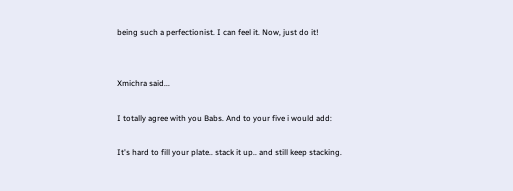being such a perfectionist. I can feel it. Now, just do it!


Xmichra said...

I totally agree with you Babs. And to your five i would add:

It's hard to fill your plate.. stack it up.. and still keep stacking.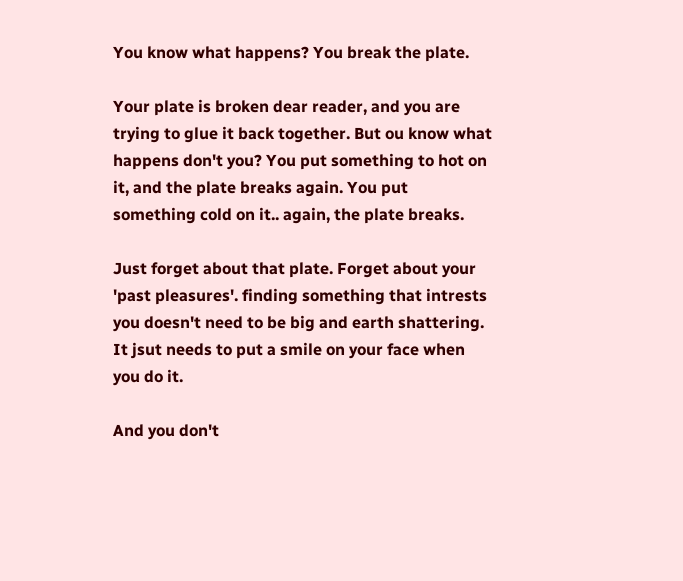You know what happens? You break the plate.

Your plate is broken dear reader, and you are trying to glue it back together. But ou know what happens don't you? You put something to hot on it, and the plate breaks again. You put something cold on it.. again, the plate breaks.

Just forget about that plate. Forget about your 'past pleasures'. finding something that intrests you doesn't need to be big and earth shattering. It jsut needs to put a smile on your face when you do it.

And you don't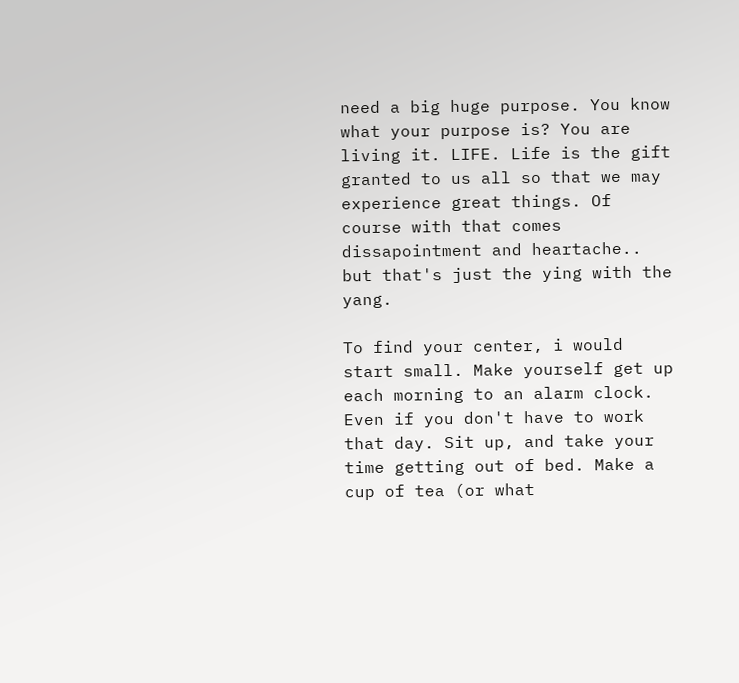need a big huge purpose. You know what your purpose is? You are living it. LIFE. Life is the gift granted to us all so that we may experience great things. Of course with that comes dissapointment and heartache.. but that's just the ying with the yang.

To find your center, i would start small. Make yourself get up each morning to an alarm clock. Even if you don't have to work that day. Sit up, and take your time getting out of bed. Make a cup of tea (or what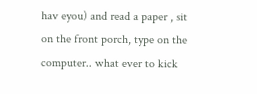hav eyou) and read a paper , sit on the front porch, type on the computer.. what ever to kick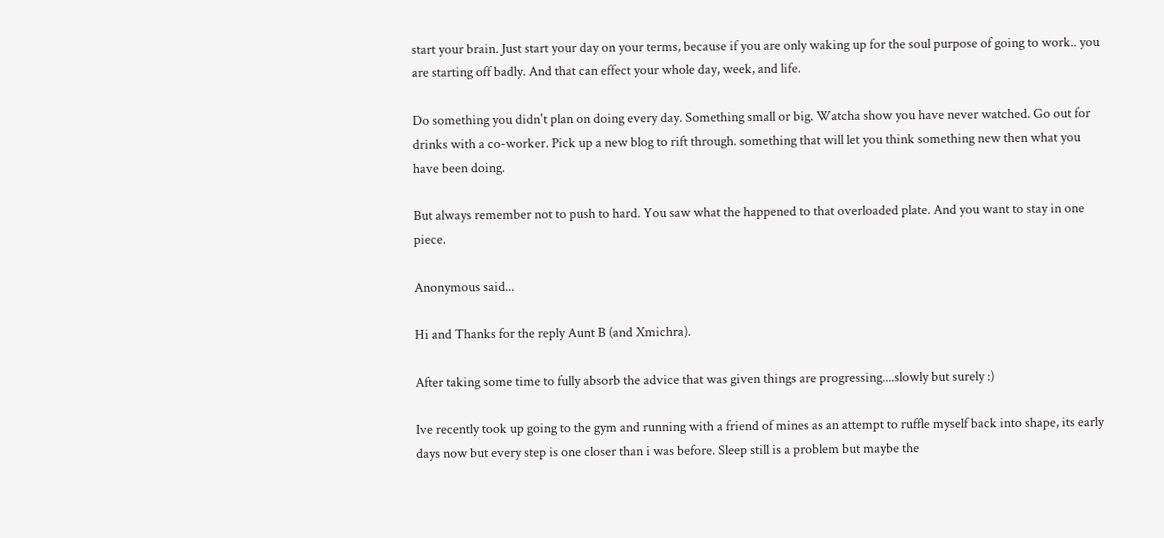start your brain. Just start your day on your terms, because if you are only waking up for the soul purpose of going to work.. you are starting off badly. And that can effect your whole day, week, and life.

Do something you didn't plan on doing every day. Something small or big. Watcha show you have never watched. Go out for drinks with a co-worker. Pick up a new blog to rift through. something that will let you think something new then what you have been doing.

But always remember not to push to hard. You saw what the happened to that overloaded plate. And you want to stay in one piece.

Anonymous said...

Hi and Thanks for the reply Aunt B (and Xmichra).

After taking some time to fully absorb the advice that was given things are progressing....slowly but surely :)

Ive recently took up going to the gym and running with a friend of mines as an attempt to ruffle myself back into shape, its early days now but every step is one closer than i was before. Sleep still is a problem but maybe the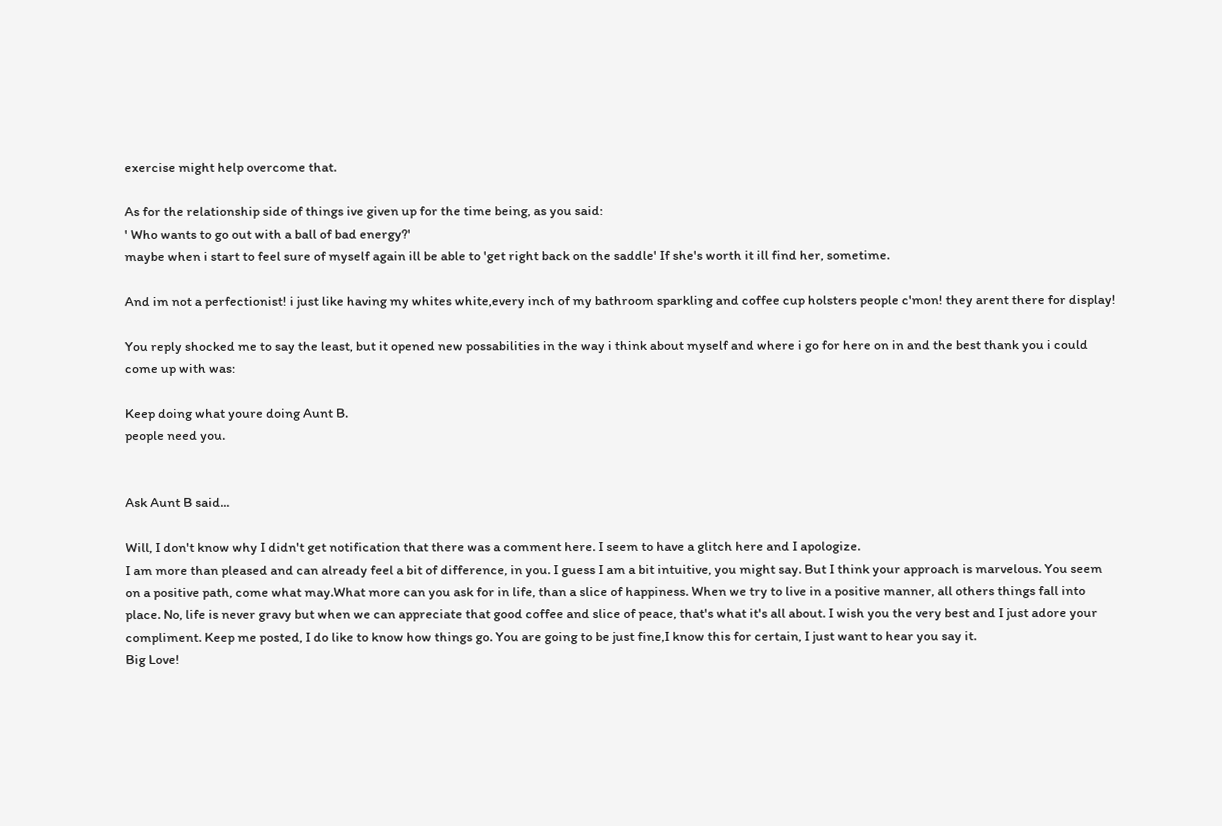exercise might help overcome that.

As for the relationship side of things ive given up for the time being, as you said:
' Who wants to go out with a ball of bad energy?'
maybe when i start to feel sure of myself again ill be able to 'get right back on the saddle' If she's worth it ill find her, sometime.

And im not a perfectionist! i just like having my whites white,every inch of my bathroom sparkling and coffee cup holsters people c'mon! they arent there for display!

You reply shocked me to say the least, but it opened new possabilities in the way i think about myself and where i go for here on in and the best thank you i could come up with was:

Keep doing what youre doing Aunt B.
people need you.


Ask Aunt B said...

Will, I don't know why I didn't get notification that there was a comment here. I seem to have a glitch here and I apologize.
I am more than pleased and can already feel a bit of difference, in you. I guess I am a bit intuitive, you might say. But I think your approach is marvelous. You seem on a positive path, come what may.What more can you ask for in life, than a slice of happiness. When we try to live in a positive manner, all others things fall into place. No, life is never gravy but when we can appreciate that good coffee and slice of peace, that's what it's all about. I wish you the very best and I just adore your compliment. Keep me posted, I do like to know how things go. You are going to be just fine,I know this for certain, I just want to hear you say it.
Big Love!